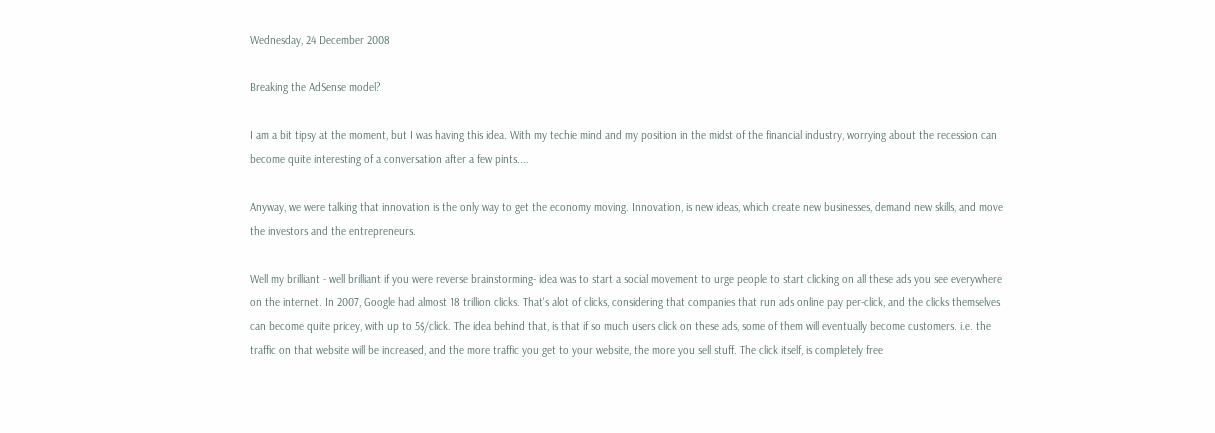Wednesday, 24 December 2008

Breaking the AdSense model?

I am a bit tipsy at the moment, but I was having this idea. With my techie mind and my position in the midst of the financial industry, worrying about the recession can become quite interesting of a conversation after a few pints....

Anyway, we were talking that innovation is the only way to get the economy moving. Innovation, is new ideas, which create new businesses, demand new skills, and move the investors and the entrepreneurs.

Well my brilliant - well brilliant if you were reverse brainstorming- idea was to start a social movement to urge people to start clicking on all these ads you see everywhere on the internet. In 2007, Google had almost 18 trillion clicks. That's alot of clicks, considering that companies that run ads online pay per-click, and the clicks themselves can become quite pricey, with up to 5$/click. The idea behind that, is that if so much users click on these ads, some of them will eventually become customers. i.e. the traffic on that website will be increased, and the more traffic you get to your website, the more you sell stuff. The click itself, is completely free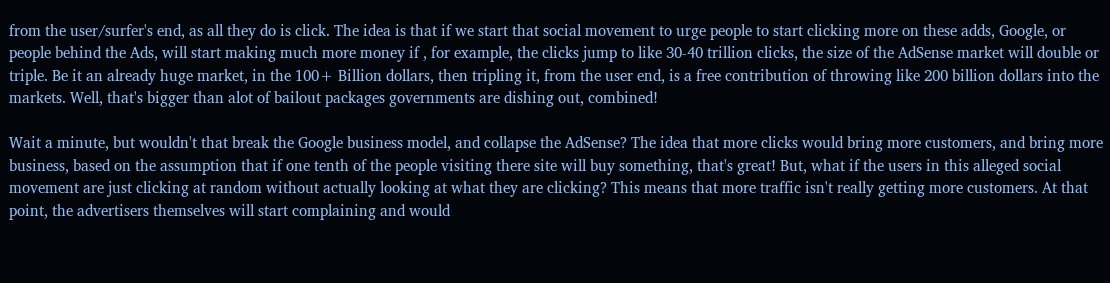from the user/surfer's end, as all they do is click. The idea is that if we start that social movement to urge people to start clicking more on these adds, Google, or people behind the Ads, will start making much more money if , for example, the clicks jump to like 30-40 trillion clicks, the size of the AdSense market will double or triple. Be it an already huge market, in the 100+ Billion dollars, then tripling it, from the user end, is a free contribution of throwing like 200 billion dollars into the markets. Well, that's bigger than alot of bailout packages governments are dishing out, combined!

Wait a minute, but wouldn't that break the Google business model, and collapse the AdSense? The idea that more clicks would bring more customers, and bring more business, based on the assumption that if one tenth of the people visiting there site will buy something, that's great! But, what if the users in this alleged social movement are just clicking at random without actually looking at what they are clicking? This means that more traffic isn't really getting more customers. At that point, the advertisers themselves will start complaining and would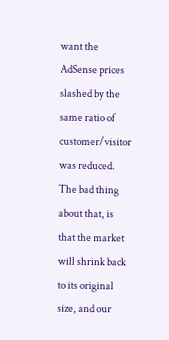want the AdSense prices slashed by the same ratio of customer/visitor was reduced. The bad thing about that, is that the market will shrink back to its original size, and our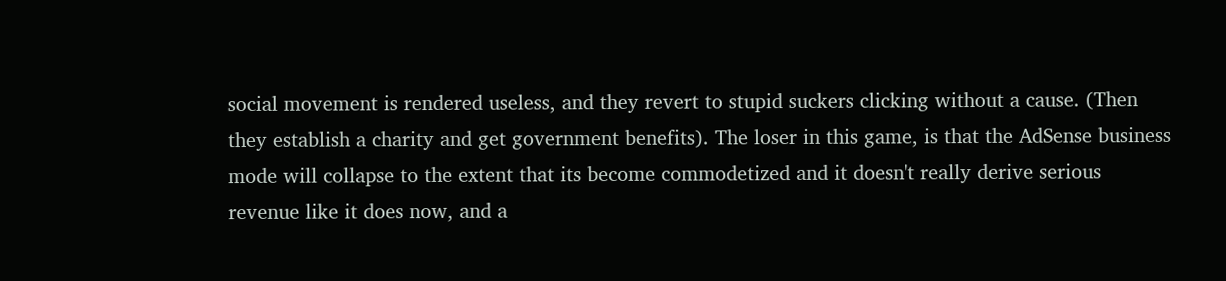social movement is rendered useless, and they revert to stupid suckers clicking without a cause. (Then they establish a charity and get government benefits). The loser in this game, is that the AdSense business mode will collapse to the extent that its become commodetized and it doesn't really derive serious revenue like it does now, and a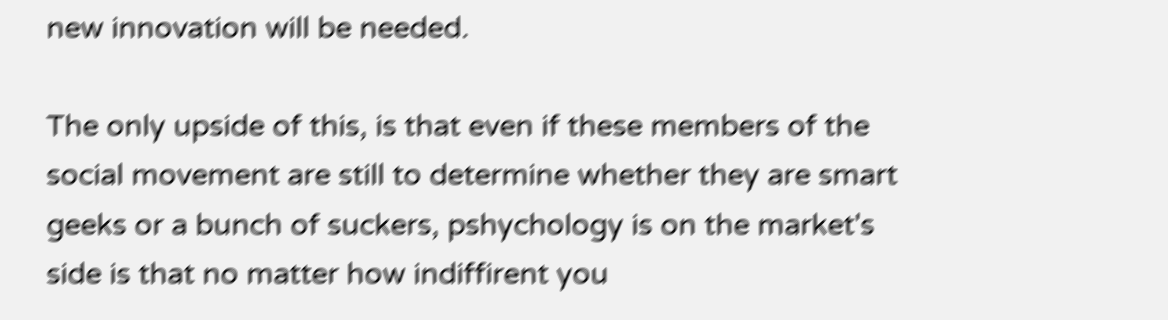new innovation will be needed.

The only upside of this, is that even if these members of the social movement are still to determine whether they are smart geeks or a bunch of suckers, pshychology is on the market's side is that no matter how indiffirent you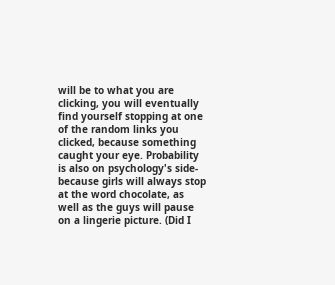will be to what you are clicking, you will eventually find yourself stopping at one of the random links you clicked, because something caught your eye. Probability is also on psychology's side- because girls will always stop at the word chocolate, as well as the guys will pause on a lingerie picture. (Did I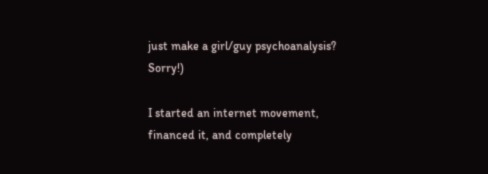just make a girl/guy psychoanalysis? Sorry!)

I started an internet movement, financed it, and completely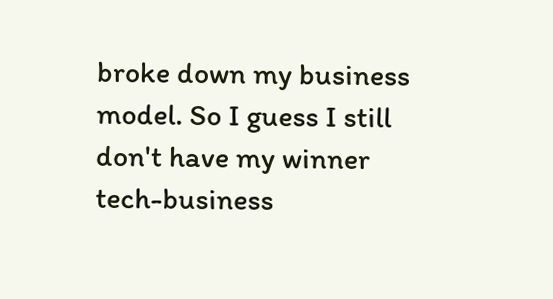broke down my business model. So I guess I still don't have my winner tech-business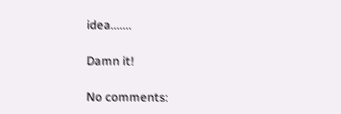idea.......

Damn it!

No comments: